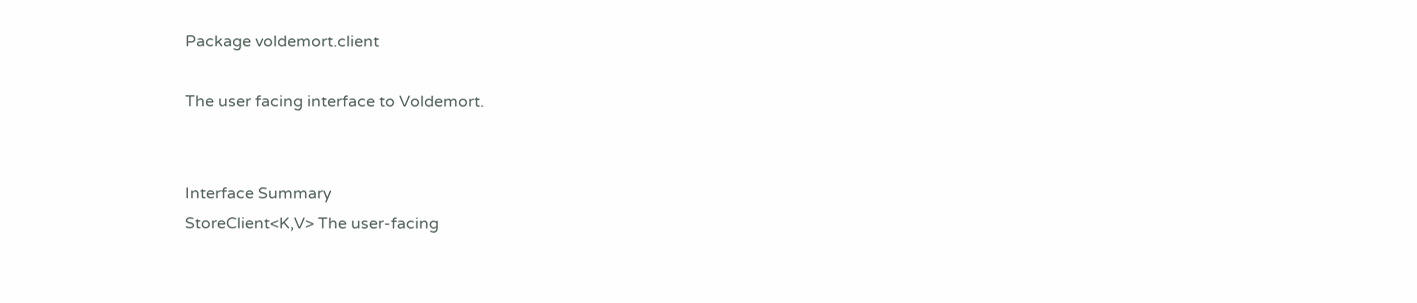Package voldemort.client

The user facing interface to Voldemort.


Interface Summary
StoreClient<K,V> The user-facing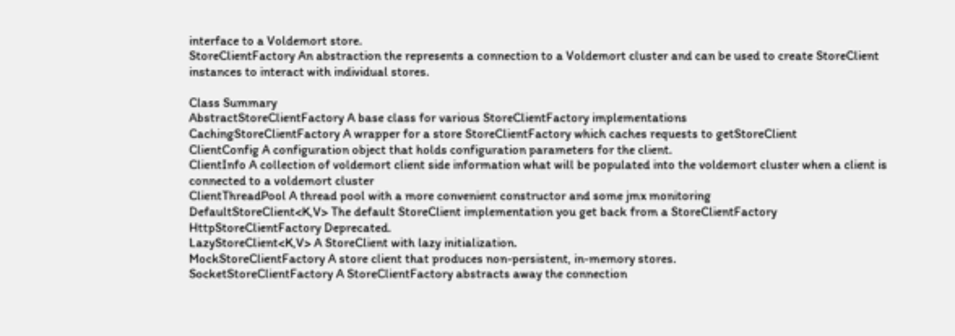interface to a Voldemort store.
StoreClientFactory An abstraction the represents a connection to a Voldemort cluster and can be used to create StoreClient instances to interact with individual stores.

Class Summary
AbstractStoreClientFactory A base class for various StoreClientFactory implementations
CachingStoreClientFactory A wrapper for a store StoreClientFactory which caches requests to getStoreClient
ClientConfig A configuration object that holds configuration parameters for the client.
ClientInfo A collection of voldemort client side information what will be populated into the voldemort cluster when a client is connected to a voldemort cluster
ClientThreadPool A thread pool with a more convenient constructor and some jmx monitoring
DefaultStoreClient<K,V> The default StoreClient implementation you get back from a StoreClientFactory
HttpStoreClientFactory Deprecated.
LazyStoreClient<K,V> A StoreClient with lazy initialization.
MockStoreClientFactory A store client that produces non-persistent, in-memory stores.
SocketStoreClientFactory A StoreClientFactory abstracts away the connection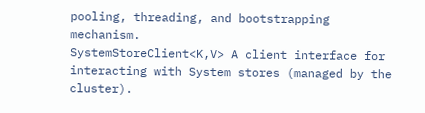pooling, threading, and bootstrapping mechanism.
SystemStoreClient<K,V> A client interface for interacting with System stores (managed by the cluster).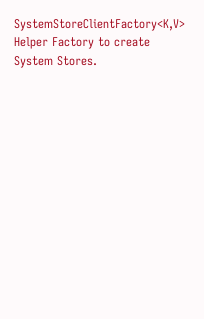SystemStoreClientFactory<K,V> Helper Factory to create System Stores.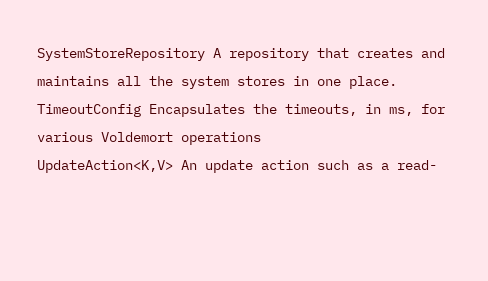SystemStoreRepository A repository that creates and maintains all the system stores in one place.
TimeoutConfig Encapsulates the timeouts, in ms, for various Voldemort operations
UpdateAction<K,V> An update action such as a read-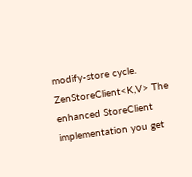modify-store cycle.
ZenStoreClient<K,V> The enhanced StoreClient implementation you get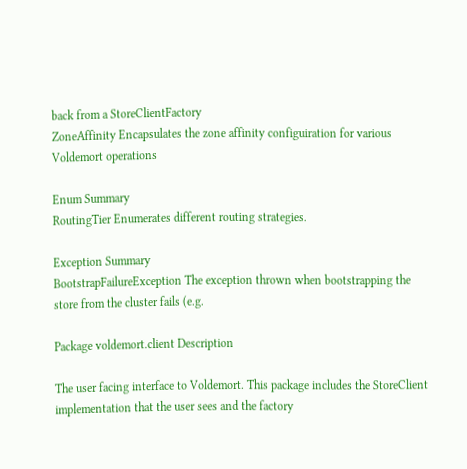back from a StoreClientFactory
ZoneAffinity Encapsulates the zone affinity configuiration for various Voldemort operations

Enum Summary
RoutingTier Enumerates different routing strategies.

Exception Summary
BootstrapFailureException The exception thrown when bootstrapping the store from the cluster fails (e.g.

Package voldemort.client Description

The user facing interface to Voldemort. This package includes the StoreClient implementation that the user sees and the factory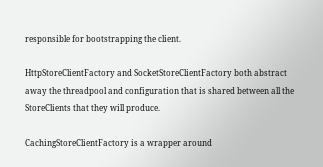responsible for bootstrapping the client.

HttpStoreClientFactory and SocketStoreClientFactory both abstract away the threadpool and configuration that is shared between all the StoreClients that they will produce.

CachingStoreClientFactory is a wrapper around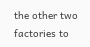the other two factories to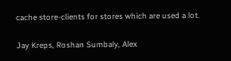cache store-clients for stores which are used a lot.

Jay Kreps, Roshan Sumbaly, Alex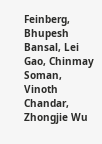Feinberg, Bhupesh Bansal, Lei Gao, Chinmay Soman, Vinoth Chandar, Zhongjie Wu